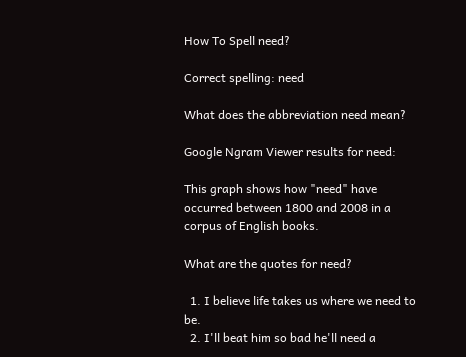How To Spell need?

Correct spelling: need

What does the abbreviation need mean?

Google Ngram Viewer results for need:

This graph shows how "need" have occurred between 1800 and 2008 in a corpus of English books.

What are the quotes for need?

  1. I believe life takes us where we need to be.
  2. I'll beat him so bad he'll need a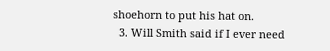shoehorn to put his hat on.
  3. Will Smith said if I ever need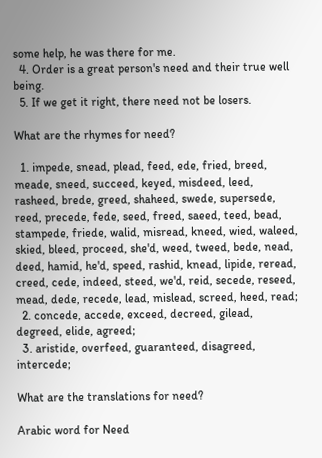some help, he was there for me.
  4. Order is a great person's need and their true well being.
  5. If we get it right, there need not be losers.

What are the rhymes for need?

  1. impede, snead, plead, feed, ede, fried, breed, meade, sneed, succeed, keyed, misdeed, leed, rasheed, brede, greed, shaheed, swede, supersede, reed, precede, fede, seed, freed, saeed, teed, bead, stampede, friede, walid, misread, kneed, wied, waleed, skied, bleed, proceed, she'd, weed, tweed, bede, nead, deed, hamid, he'd, speed, rashid, knead, lipide, reread, creed, cede, indeed, steed, we'd, reid, secede, reseed, mead, dede, recede, lead, mislead, screed, heed, read;
  2. concede, accede, exceed, decreed, gilead, degreed, elide, agreed;
  3. aristide, overfeed, guaranteed, disagreed, intercede;

What are the translations for need?

Arabic word for Need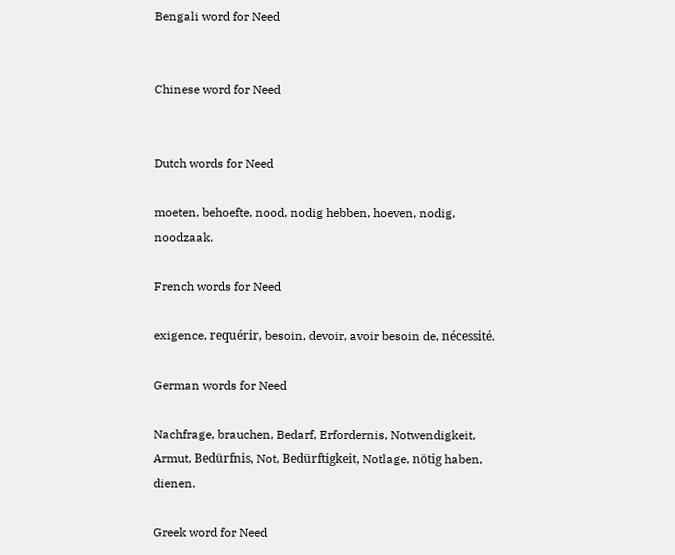Bengali word for Need


Chinese word for Need


Dutch words for Need

moeten, behoefte, nood, nodig hebben, hoeven, nodig, noodzaak.

French words for Need

exigence, requérir, besoin, devoir, avoir besoin de, nécessité.

German words for Need

Nachfrage, brauchen, Bedarf, Erfordernis, Notwendigkeit, Armut, Bedürfnis, Not, Bedürftigkeit, Notlage, nötig haben, dienen.

Greek word for Need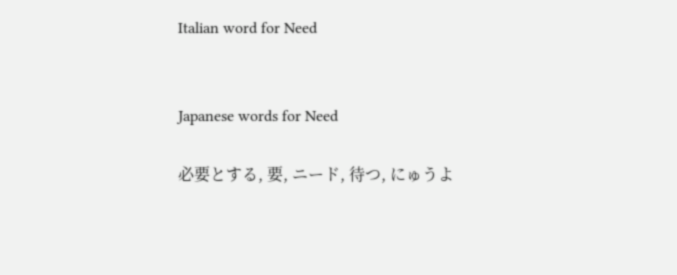Italian word for Need


Japanese words for Need

必要とする, 要, ニード, 待つ, にゅうよ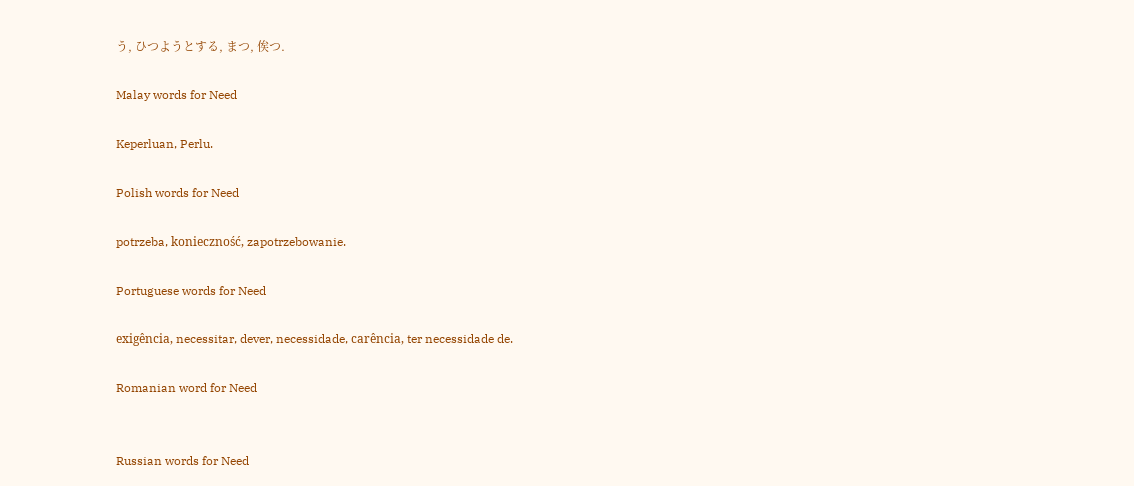う, ひつようとする, まつ, 俟つ.

Malay words for Need

Keperluan, Perlu.

Polish words for Need

potrzeba, konieczność, zapotrzebowanie.

Portuguese words for Need

exigência, necessitar, dever, necessidade, carência, ter necessidade de.

Romanian word for Need


Russian words for Need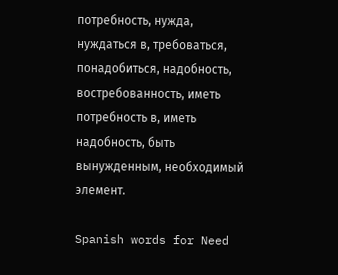потребность, нужда, нуждаться в, требоваться, понадобиться, надобность, востребованность, иметь потребность в, иметь надобность, быть вынужденным, необходимый элемент.

Spanish words for Need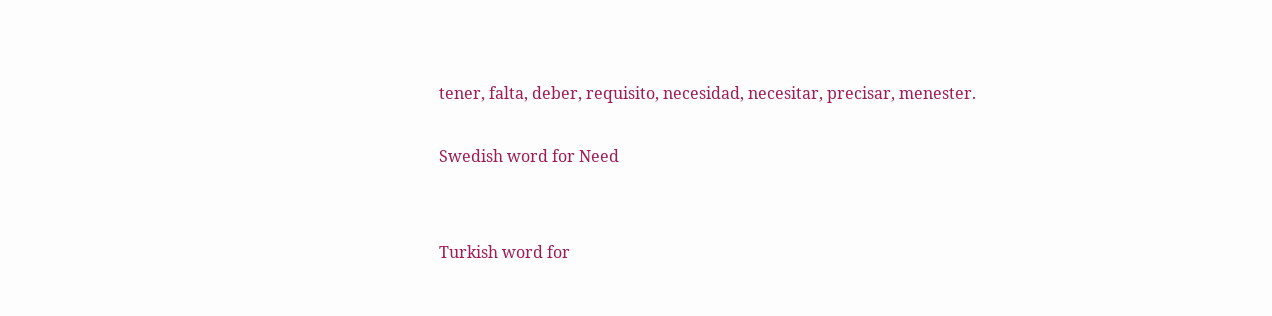tener, falta, deber, requisito, necesidad, necesitar, precisar, menester.

Swedish word for Need


Turkish word for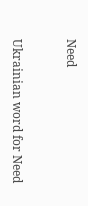Need


Ukrainian word for Need